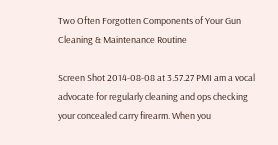Two Often Forgotten Components of Your Gun Cleaning & Maintenance Routine

Screen Shot 2014-08-08 at 3.57.27 PMI am a vocal advocate for regularly cleaning and ops checking your concealed carry firearm. When you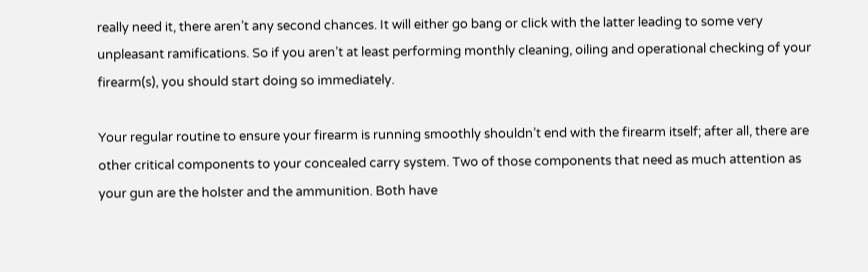really need it, there aren’t any second chances. It will either go bang or click with the latter leading to some very unpleasant ramifications. So if you aren’t at least performing monthly cleaning, oiling and operational checking of your firearm(s), you should start doing so immediately.

Your regular routine to ensure your firearm is running smoothly shouldn’t end with the firearm itself; after all, there are other critical components to your concealed carry system. Two of those components that need as much attention as your gun are the holster and the ammunition. Both have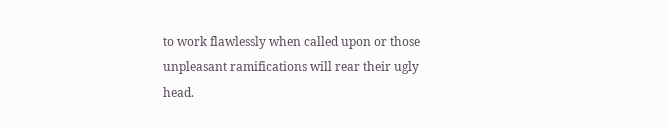to work flawlessly when called upon or those unpleasant ramifications will rear their ugly head.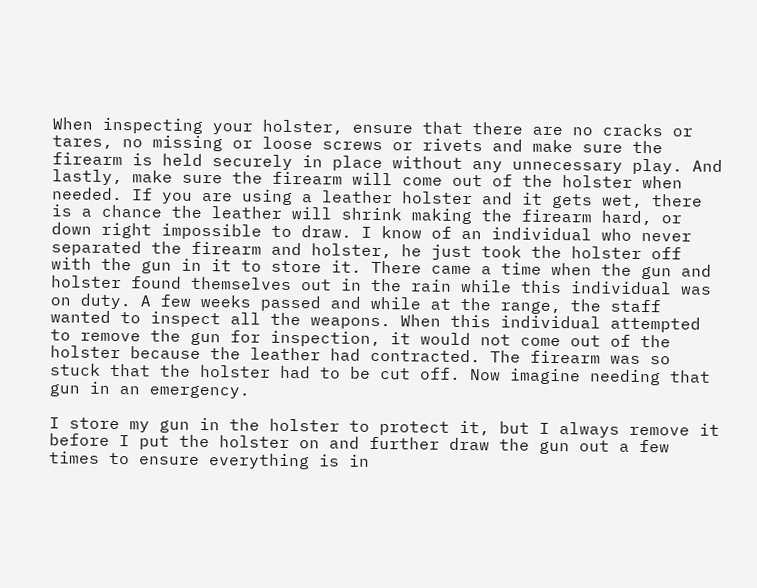When inspecting your holster, ensure that there are no cracks or tares, no missing or loose screws or rivets and make sure the firearm is held securely in place without any unnecessary play. And lastly, make sure the firearm will come out of the holster when needed. If you are using a leather holster and it gets wet, there is a chance the leather will shrink making the firearm hard, or down right impossible to draw. I know of an individual who never separated the firearm and holster, he just took the holster off with the gun in it to store it. There came a time when the gun and holster found themselves out in the rain while this individual was on duty. A few weeks passed and while at the range, the staff wanted to inspect all the weapons. When this individual attempted to remove the gun for inspection, it would not come out of the holster because the leather had contracted. The firearm was so stuck that the holster had to be cut off. Now imagine needing that gun in an emergency.

I store my gun in the holster to protect it, but I always remove it before I put the holster on and further draw the gun out a few times to ensure everything is in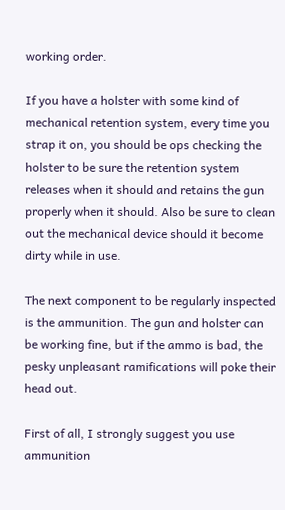working order.

If you have a holster with some kind of mechanical retention system, every time you strap it on, you should be ops checking the holster to be sure the retention system releases when it should and retains the gun properly when it should. Also be sure to clean out the mechanical device should it become dirty while in use.

The next component to be regularly inspected is the ammunition. The gun and holster can be working fine, but if the ammo is bad, the pesky unpleasant ramifications will poke their head out.

First of all, I strongly suggest you use ammunition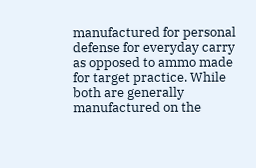manufactured for personal defense for everyday carry as opposed to ammo made for target practice. While both are generally manufactured on the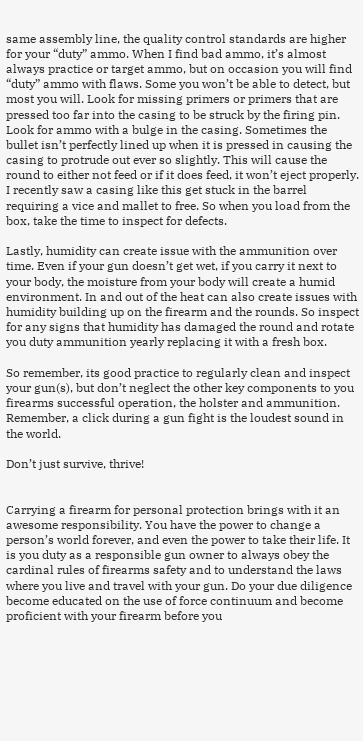same assembly line, the quality control standards are higher for your “duty” ammo. When I find bad ammo, it’s almost always practice or target ammo, but on occasion you will find “duty” ammo with flaws. Some you won’t be able to detect, but most you will. Look for missing primers or primers that are pressed too far into the casing to be struck by the firing pin. Look for ammo with a bulge in the casing. Sometimes the bullet isn’t perfectly lined up when it is pressed in causing the casing to protrude out ever so slightly. This will cause the round to either not feed or if it does feed, it won’t eject properly. I recently saw a casing like this get stuck in the barrel requiring a vice and mallet to free. So when you load from the box, take the time to inspect for defects.

Lastly, humidity can create issue with the ammunition over time. Even if your gun doesn’t get wet, if you carry it next to your body, the moisture from your body will create a humid environment. In and out of the heat can also create issues with humidity building up on the firearm and the rounds. So inspect for any signs that humidity has damaged the round and rotate you duty ammunition yearly replacing it with a fresh box.

So remember, its good practice to regularly clean and inspect your gun(s), but don’t neglect the other key components to you firearms successful operation, the holster and ammunition. Remember, a click during a gun fight is the loudest sound in the world.

Don’t just survive, thrive!


Carrying a firearm for personal protection brings with it an awesome responsibility. You have the power to change a person’s world forever, and even the power to take their life. It is you duty as a responsible gun owner to always obey the cardinal rules of firearms safety and to understand the laws where you live and travel with your gun. Do your due diligence become educated on the use of force continuum and become proficient with your firearm before you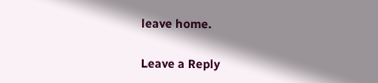leave home.

Leave a Reply